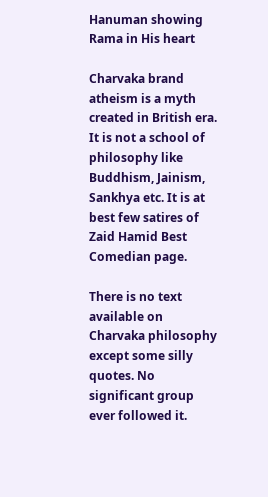Hanuman showing Rama in His heart

Charvaka brand atheism is a myth created in British era. It is not a school of philosophy like Buddhism, Jainism, Sankhya etc. It is at best few satires of Zaid Hamid Best Comedian page.

There is no text available on Charvaka philosophy except some silly quotes. No significant group ever followed it.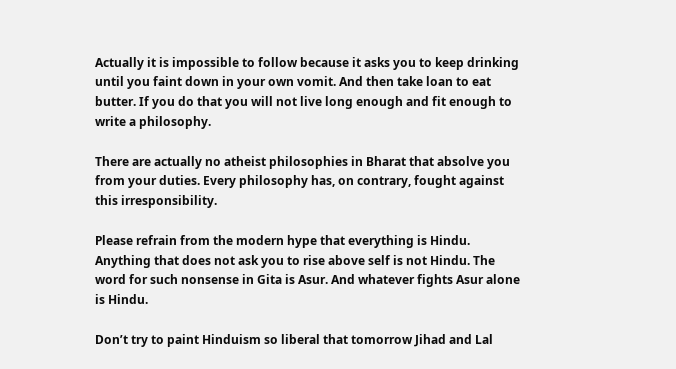Actually it is impossible to follow because it asks you to keep drinking until you faint down in your own vomit. And then take loan to eat butter. If you do that you will not live long enough and fit enough to write a philosophy.

There are actually no atheist philosophies in Bharat that absolve you from your duties. Every philosophy has, on contrary, fought against this irresponsibility.

Please refrain from the modern hype that everything is Hindu. Anything that does not ask you to rise above self is not Hindu. The word for such nonsense in Gita is Asur. And whatever fights Asur alone is Hindu.

Don’t try to paint Hinduism so liberal that tomorrow Jihad and Lal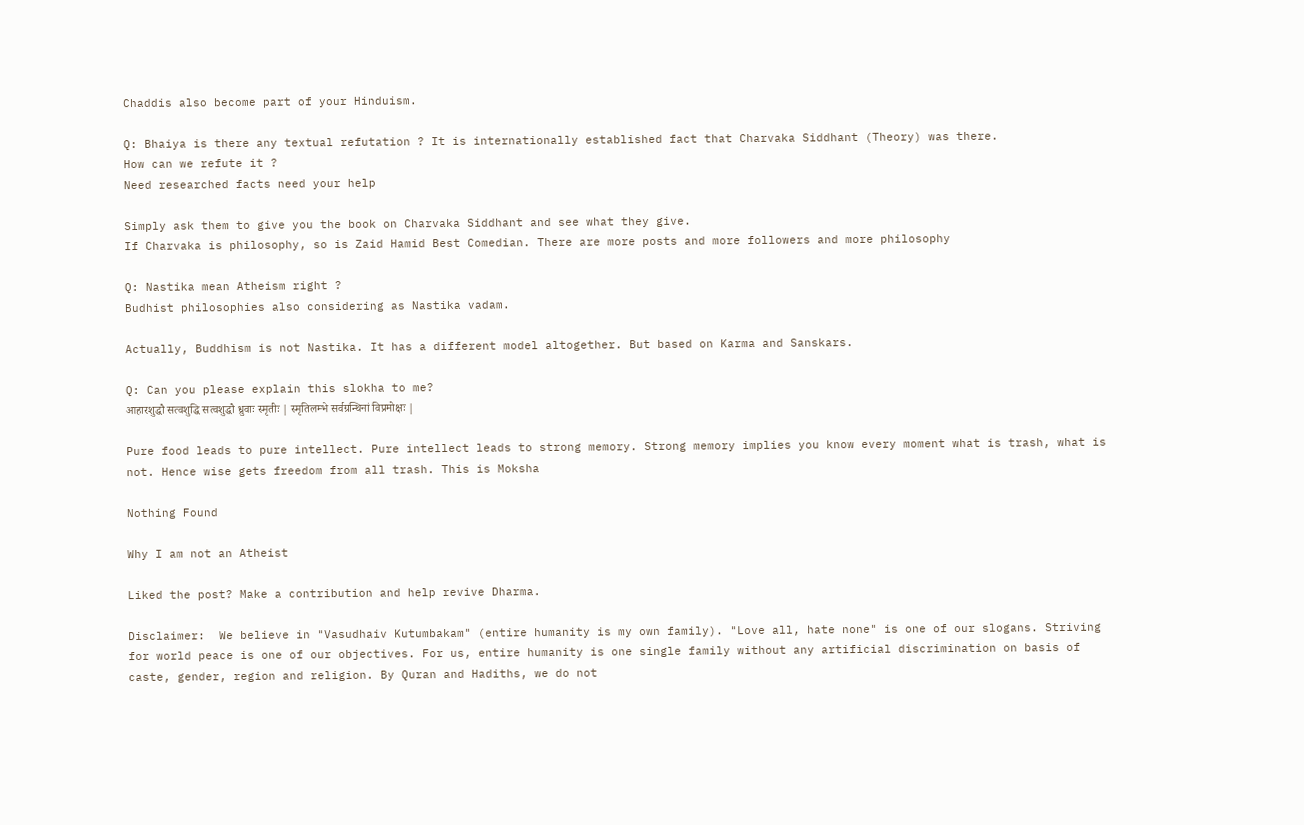Chaddis also become part of your Hinduism.

Q: Bhaiya is there any textual refutation ? It is internationally established fact that Charvaka Siddhant (Theory) was there.
How can we refute it ?
Need researched facts need your help

Simply ask them to give you the book on Charvaka Siddhant and see what they give.
If Charvaka is philosophy, so is Zaid Hamid Best Comedian. There are more posts and more followers and more philosophy

Q: Nastika mean Atheism right ?
Budhist philosophies also considering as Nastika vadam.

Actually, Buddhism is not Nastika. It has a different model altogether. But based on Karma and Sanskars.

Q: Can you please explain this slokha to me?
आहारशुद्धौ सत्वशुद्धि सत्वशुद्धौ ध्रुवाः स्मृतीः | स्मृतिलम्भे सर्वग्रन्थिनां विप्रमोक्षः |

Pure food leads to pure intellect. Pure intellect leads to strong memory. Strong memory implies you know every moment what is trash, what is not. Hence wise gets freedom from all trash. This is Moksha

Nothing Found

Why I am not an Atheist

Liked the post? Make a contribution and help revive Dharma.

Disclaimer:  We believe in "Vasudhaiv Kutumbakam" (entire humanity is my own family). "Love all, hate none" is one of our slogans. Striving for world peace is one of our objectives. For us, entire humanity is one single family without any artificial discrimination on basis of caste, gender, region and religion. By Quran and Hadiths, we do not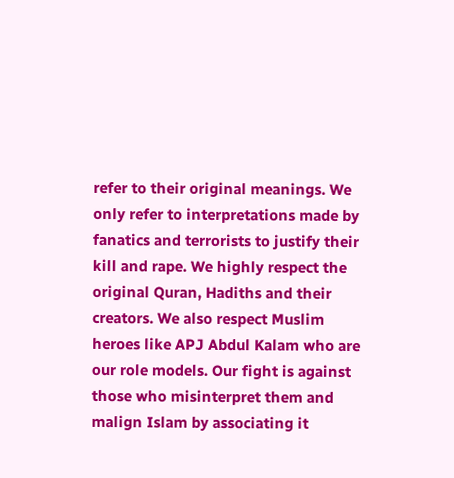refer to their original meanings. We only refer to interpretations made by fanatics and terrorists to justify their kill and rape. We highly respect the original Quran, Hadiths and their creators. We also respect Muslim heroes like APJ Abdul Kalam who are our role models. Our fight is against those who misinterpret them and malign Islam by associating it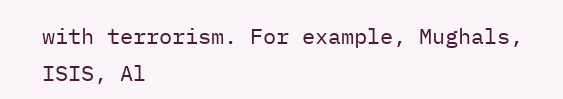with terrorism. For example, Mughals, ISIS, Al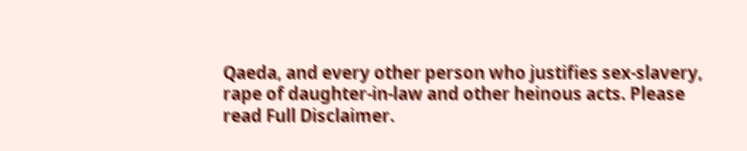Qaeda, and every other person who justifies sex-slavery, rape of daughter-in-law and other heinous acts. Please read Full Disclaimer.